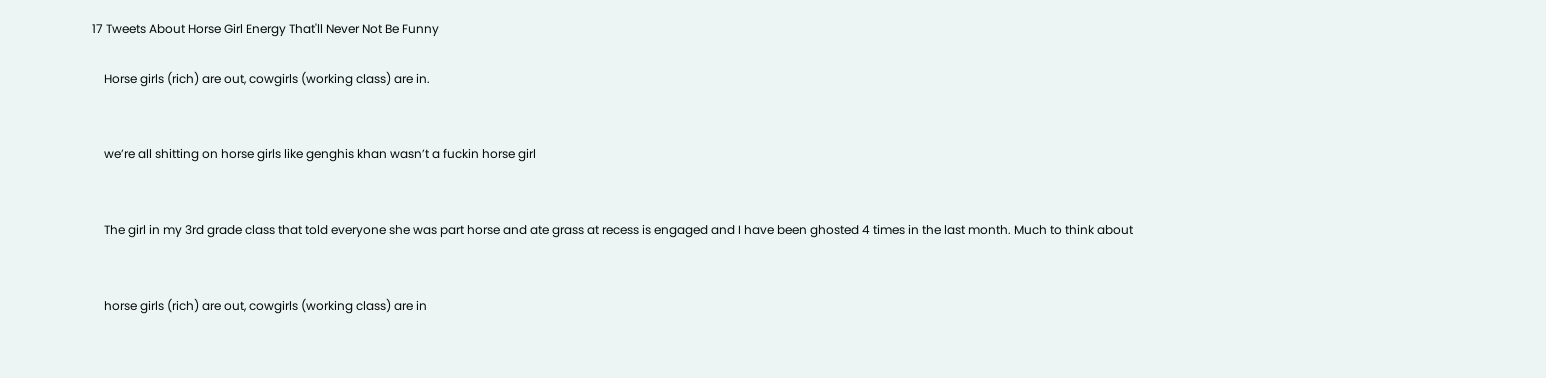17 Tweets About Horse Girl Energy That'll Never Not Be Funny

    Horse girls (rich) are out, cowgirls (working class) are in.


    we’re all shitting on horse girls like genghis khan wasn’t a fuckin horse girl


    The girl in my 3rd grade class that told everyone she was part horse and ate grass at recess is engaged and I have been ghosted 4 times in the last month. Much to think about


    horse girls (rich) are out, cowgirls (working class) are in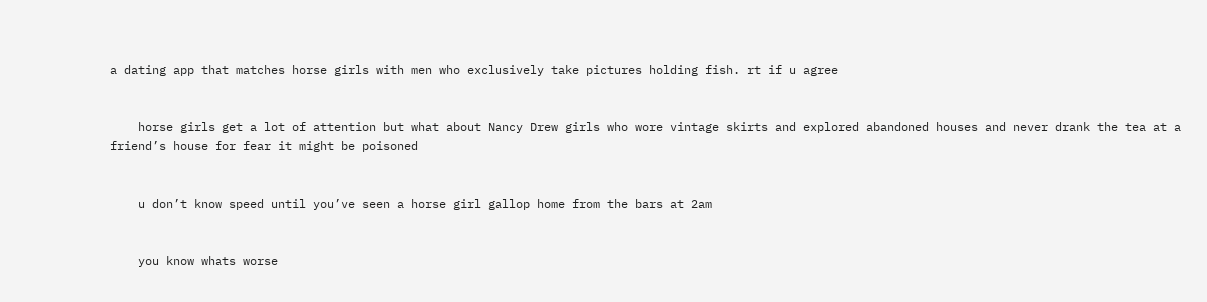a dating app that matches horse girls with men who exclusively take pictures holding fish. rt if u agree


    horse girls get a lot of attention but what about Nancy Drew girls who wore vintage skirts and explored abandoned houses and never drank the tea at a friend’s house for fear it might be poisoned


    u don’t know speed until you’ve seen a horse girl gallop home from the bars at 2am


    you know whats worse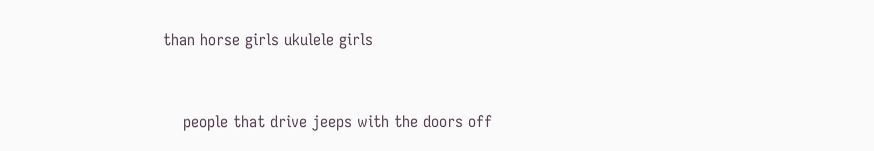than horse girls ukulele girls


    people that drive jeeps with the doors off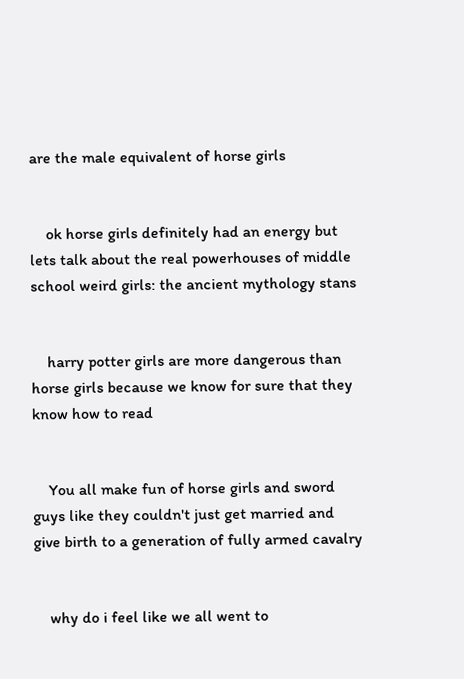are the male equivalent of horse girls


    ok horse girls definitely had an energy but lets talk about the real powerhouses of middle school weird girls: the ancient mythology stans


    harry potter girls are more dangerous than horse girls because we know for sure that they know how to read


    You all make fun of horse girls and sword guys like they couldn't just get married and give birth to a generation of fully armed cavalry


    why do i feel like we all went to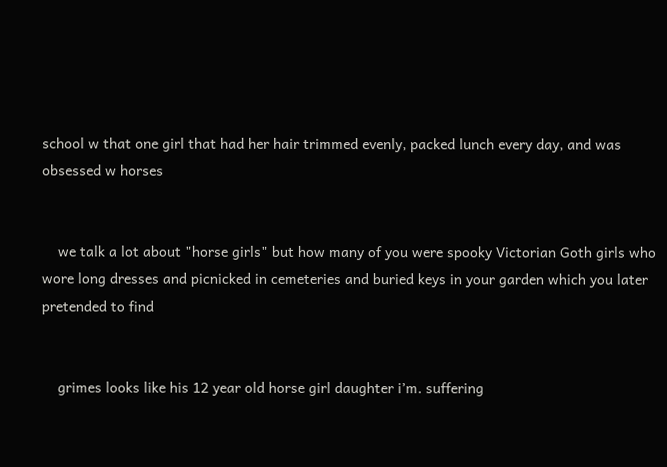school w that one girl that had her hair trimmed evenly, packed lunch every day, and was obsessed w horses


    we talk a lot about "horse girls" but how many of you were spooky Victorian Goth girls who wore long dresses and picnicked in cemeteries and buried keys in your garden which you later pretended to find


    grimes looks like his 12 year old horse girl daughter i’m. suffering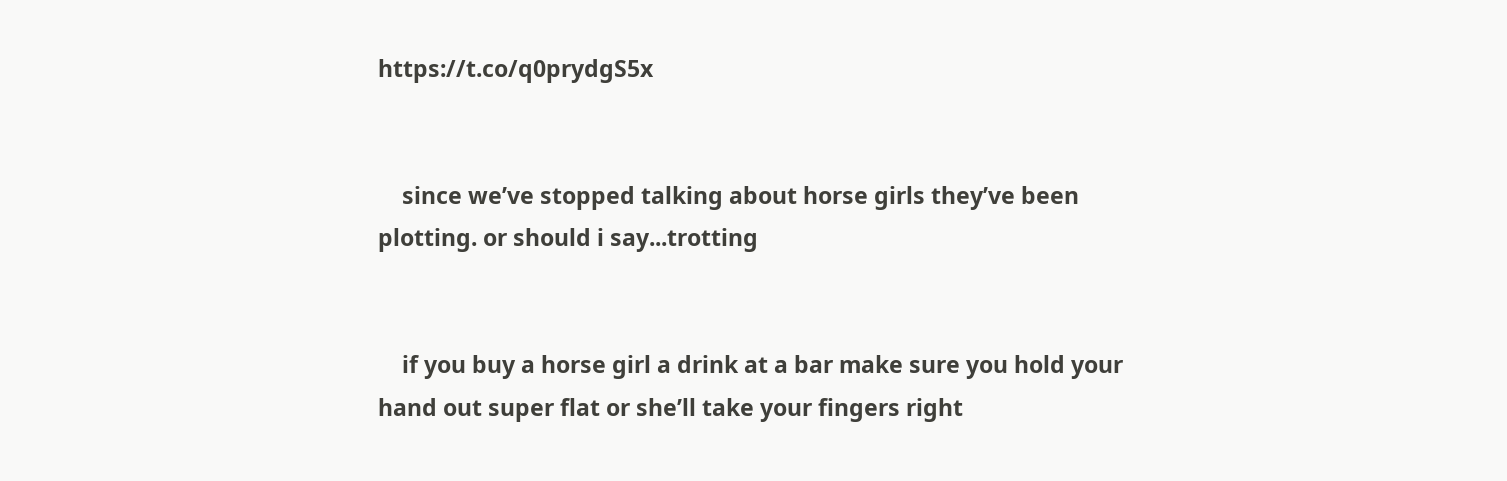https://t.co/q0prydgS5x


    since we’ve stopped talking about horse girls they’ve been plotting. or should i say...trotting


    if you buy a horse girl a drink at a bar make sure you hold your hand out super flat or she’ll take your fingers right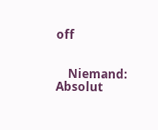off


    Niemand: Absolut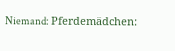Niemand: Pferdemädchen: